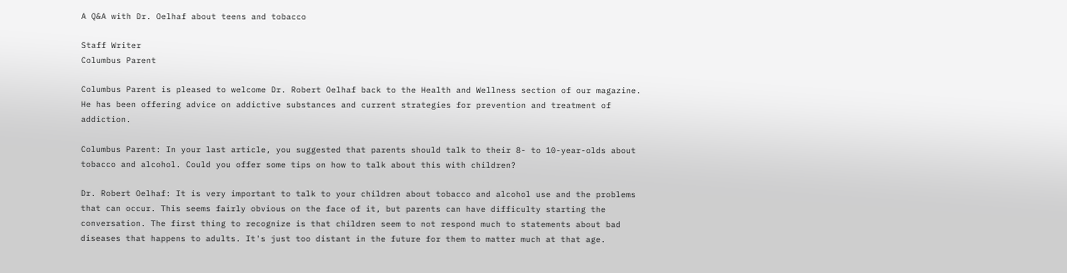A Q&A with Dr. Oelhaf about teens and tobacco

Staff Writer
Columbus Parent

Columbus Parent is pleased to welcome Dr. Robert Oelhaf back to the Health and Wellness section of our magazine. He has been offering advice on addictive substances and current strategies for prevention and treatment of addiction.

Columbus Parent: In your last article, you suggested that parents should talk to their 8- to 10-year-olds about tobacco and alcohol. Could you offer some tips on how to talk about this with children?

Dr. Robert Oelhaf: It is very important to talk to your children about tobacco and alcohol use and the problems that can occur. This seems fairly obvious on the face of it, but parents can have difficulty starting the conversation. The first thing to recognize is that children seem to not respond much to statements about bad diseases that happens to adults. It's just too distant in the future for them to matter much at that age.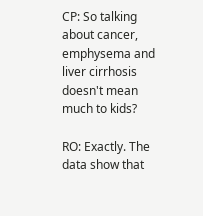CP: So talking about cancer, emphysema and liver cirrhosis doesn't mean much to kids?

RO: Exactly. The data show that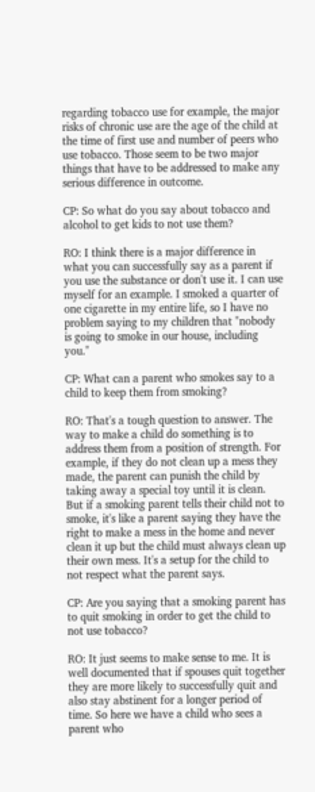regarding tobacco use for example, the major risks of chronic use are the age of the child at the time of first use and number of peers who use tobacco. Those seem to be two major things that have to be addressed to make any serious difference in outcome.

CP: So what do you say about tobacco and alcohol to get kids to not use them?

RO: I think there is a major difference in what you can successfully say as a parent if you use the substance or don't use it. I can use myself for an example. I smoked a quarter of one cigarette in my entire life, so I have no problem saying to my children that "nobody is going to smoke in our house, including you."

CP: What can a parent who smokes say to a child to keep them from smoking?

RO: That's a tough question to answer. The way to make a child do something is to address them from a position of strength. For example, if they do not clean up a mess they made, the parent can punish the child by taking away a special toy until it is clean. But if a smoking parent tells their child not to smoke, it's like a parent saying they have the right to make a mess in the home and never clean it up but the child must always clean up their own mess. It's a setup for the child to not respect what the parent says.

CP: Are you saying that a smoking parent has to quit smoking in order to get the child to not use tobacco?

RO: It just seems to make sense to me. It is well documented that if spouses quit together they are more likely to successfully quit and also stay abstinent for a longer period of time. So here we have a child who sees a parent who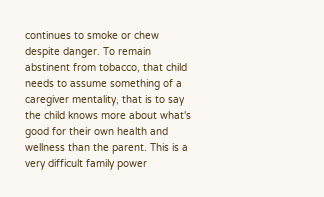continues to smoke or chew despite danger. To remain abstinent from tobacco, that child needs to assume something of a caregiver mentality, that is to say the child knows more about what's good for their own health and wellness than the parent. This is a very difficult family power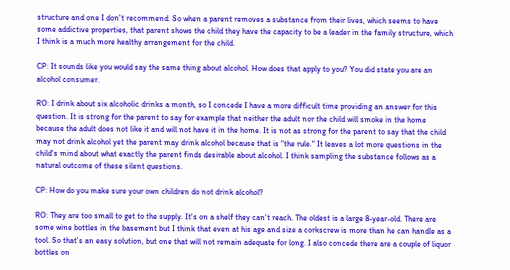structure and one I don't recommend. So when a parent removes a substance from their lives, which seems to have some addictive properties, that parent shows the child they have the capacity to be a leader in the family structure, which I think is a much more healthy arrangement for the child.

CP: It sounds like you would say the same thing about alcohol. How does that apply to you? You did state you are an alcohol consumer.

RO: I drink about six alcoholic drinks a month, so I concede I have a more difficult time providing an answer for this question. It is strong for the parent to say for example that neither the adult nor the child will smoke in the home because the adult does not like it and will not have it in the home. It is not as strong for the parent to say that the child may not drink alcohol yet the parent may drink alcohol because that is "the rule." It leaves a lot more questions in the child's mind about what exactly the parent finds desirable about alcohol. I think sampling the substance follows as a natural outcome of these silent questions.

CP: How do you make sure your own children do not drink alcohol?

RO: They are too small to get to the supply. It's on a shelf they can't reach. The oldest is a large 8-year-old. There are some wine bottles in the basement but I think that even at his age and size a corkscrew is more than he can handle as a tool. So that's an easy solution, but one that will not remain adequate for long. I also concede there are a couple of liquor bottles on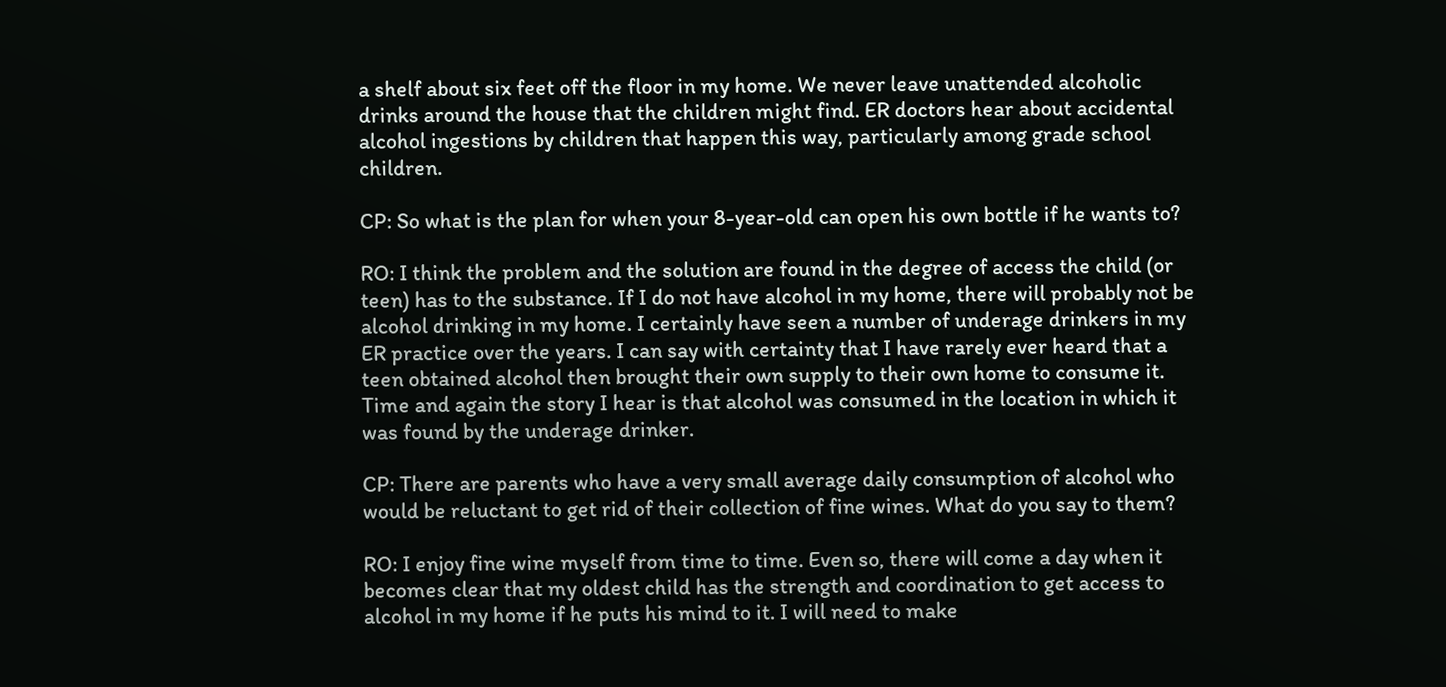a shelf about six feet off the floor in my home. We never leave unattended alcoholic drinks around the house that the children might find. ER doctors hear about accidental alcohol ingestions by children that happen this way, particularly among grade school children.

CP: So what is the plan for when your 8-year-old can open his own bottle if he wants to?

RO: I think the problem and the solution are found in the degree of access the child (or teen) has to the substance. If I do not have alcohol in my home, there will probably not be alcohol drinking in my home. I certainly have seen a number of underage drinkers in my ER practice over the years. I can say with certainty that I have rarely ever heard that a teen obtained alcohol then brought their own supply to their own home to consume it. Time and again the story I hear is that alcohol was consumed in the location in which it was found by the underage drinker.

CP: There are parents who have a very small average daily consumption of alcohol who would be reluctant to get rid of their collection of fine wines. What do you say to them?

RO: I enjoy fine wine myself from time to time. Even so, there will come a day when it becomes clear that my oldest child has the strength and coordination to get access to alcohol in my home if he puts his mind to it. I will need to make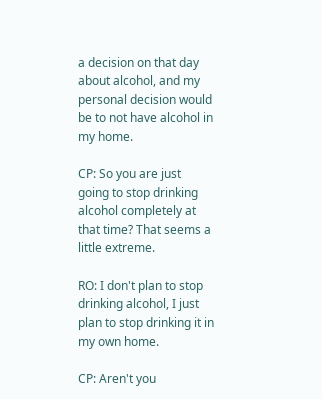a decision on that day about alcohol, and my personal decision would be to not have alcohol in my home.

CP: So you are just going to stop drinking alcohol completely at that time? That seems a little extreme.

RO: I don't plan to stop drinking alcohol, I just plan to stop drinking it in my own home.

CP: Aren't you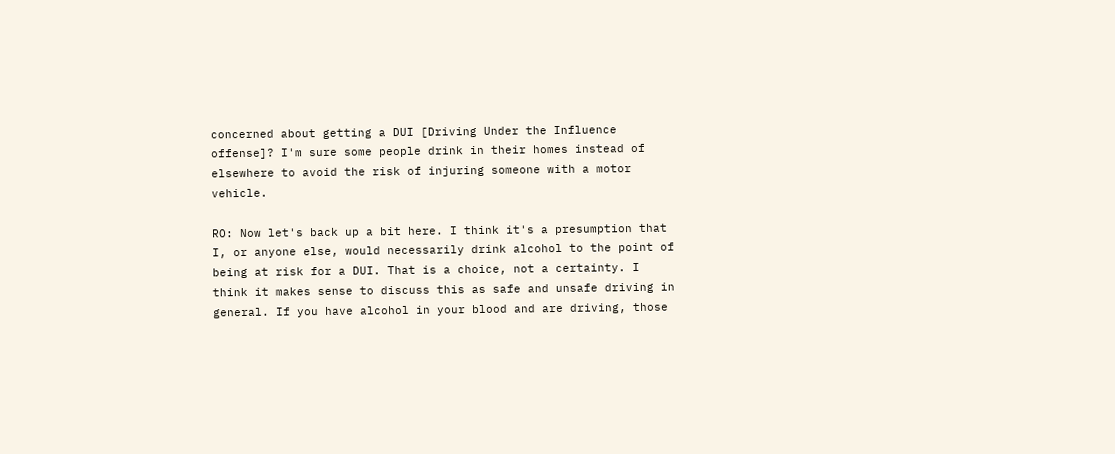concerned about getting a DUI [Driving Under the Influence offense]? I'm sure some people drink in their homes instead of elsewhere to avoid the risk of injuring someone with a motor vehicle.

RO: Now let's back up a bit here. I think it's a presumption that I, or anyone else, would necessarily drink alcohol to the point of being at risk for a DUI. That is a choice, not a certainty. I think it makes sense to discuss this as safe and unsafe driving in general. If you have alcohol in your blood and are driving, those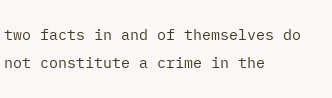two facts in and of themselves do not constitute a crime in the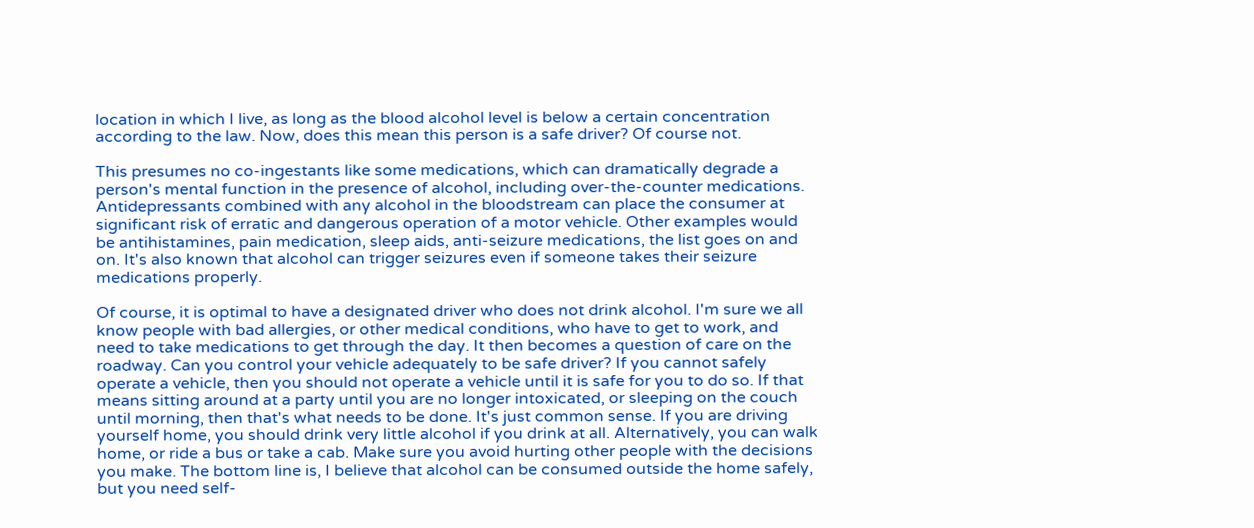location in which I live, as long as the blood alcohol level is below a certain concentration according to the law. Now, does this mean this person is a safe driver? Of course not.

This presumes no co-ingestants like some medications, which can dramatically degrade a person's mental function in the presence of alcohol, including over-the-counter medications. Antidepressants combined with any alcohol in the bloodstream can place the consumer at significant risk of erratic and dangerous operation of a motor vehicle. Other examples would be antihistamines, pain medication, sleep aids, anti-seizure medications, the list goes on and on. It's also known that alcohol can trigger seizures even if someone takes their seizure medications properly.

Of course, it is optimal to have a designated driver who does not drink alcohol. I'm sure we all know people with bad allergies, or other medical conditions, who have to get to work, and need to take medications to get through the day. It then becomes a question of care on the roadway. Can you control your vehicle adequately to be safe driver? If you cannot safely operate a vehicle, then you should not operate a vehicle until it is safe for you to do so. If that means sitting around at a party until you are no longer intoxicated, or sleeping on the couch until morning, then that's what needs to be done. It's just common sense. If you are driving yourself home, you should drink very little alcohol if you drink at all. Alternatively, you can walk home, or ride a bus or take a cab. Make sure you avoid hurting other people with the decisions you make. The bottom line is, I believe that alcohol can be consumed outside the home safely, but you need self-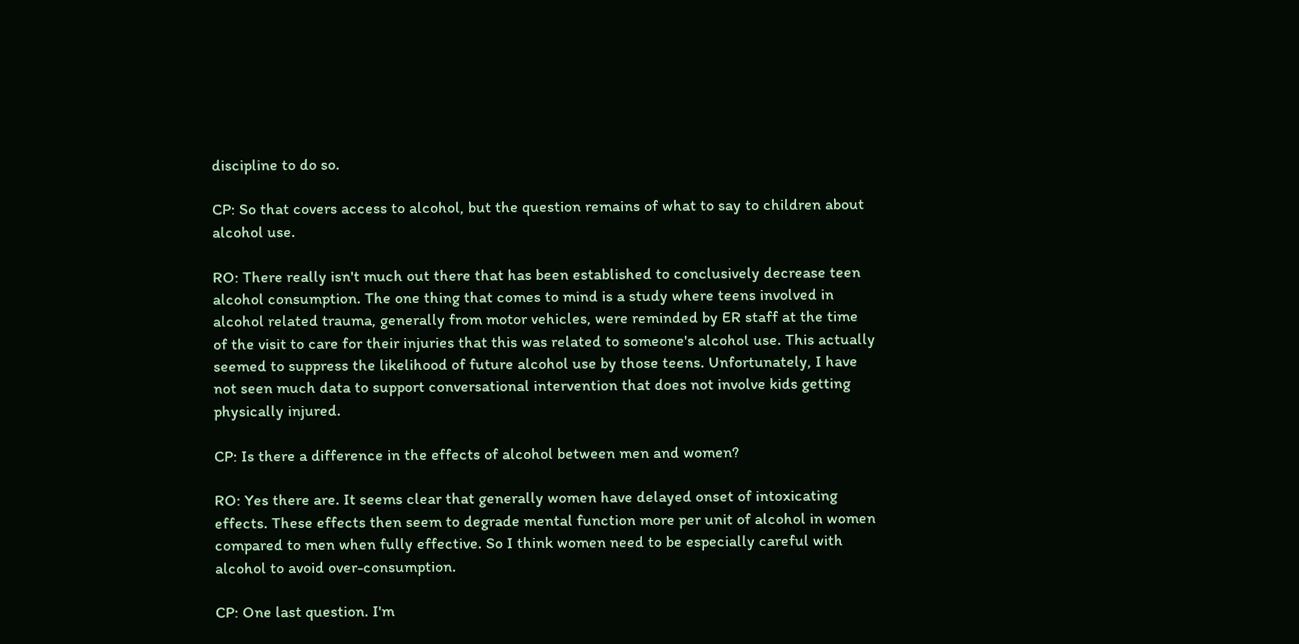discipline to do so.

CP: So that covers access to alcohol, but the question remains of what to say to children about alcohol use.

RO: There really isn't much out there that has been established to conclusively decrease teen alcohol consumption. The one thing that comes to mind is a study where teens involved in alcohol related trauma, generally from motor vehicles, were reminded by ER staff at the time of the visit to care for their injuries that this was related to someone's alcohol use. This actually seemed to suppress the likelihood of future alcohol use by those teens. Unfortunately, I have not seen much data to support conversational intervention that does not involve kids getting physically injured.

CP: Is there a difference in the effects of alcohol between men and women?

RO: Yes there are. It seems clear that generally women have delayed onset of intoxicating effects. These effects then seem to degrade mental function more per unit of alcohol in women compared to men when fully effective. So I think women need to be especially careful with alcohol to avoid over-consumption.

CP: One last question. I'm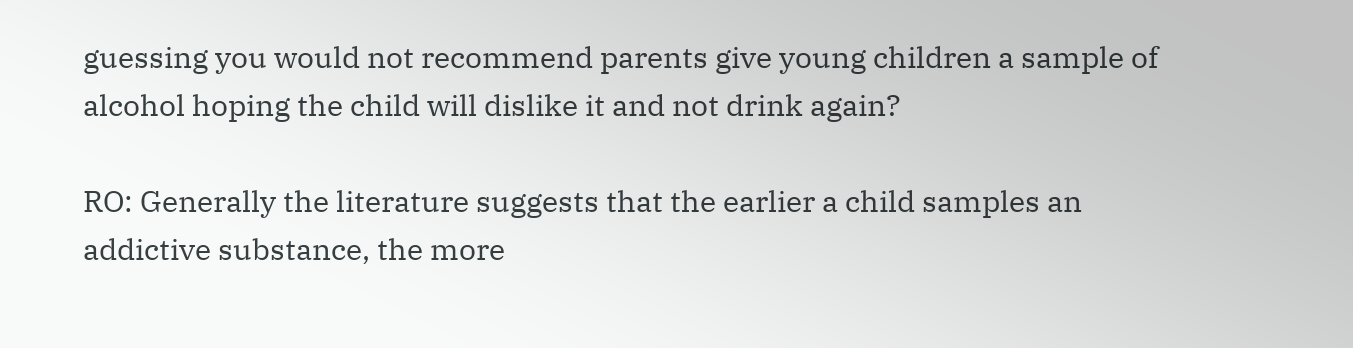guessing you would not recommend parents give young children a sample of alcohol hoping the child will dislike it and not drink again?

RO: Generally the literature suggests that the earlier a child samples an addictive substance, the more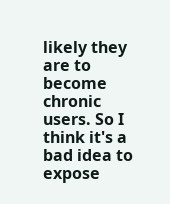likely they are to become chronic users. So I think it's a bad idea to expose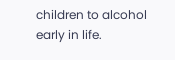children to alcohol early in life.